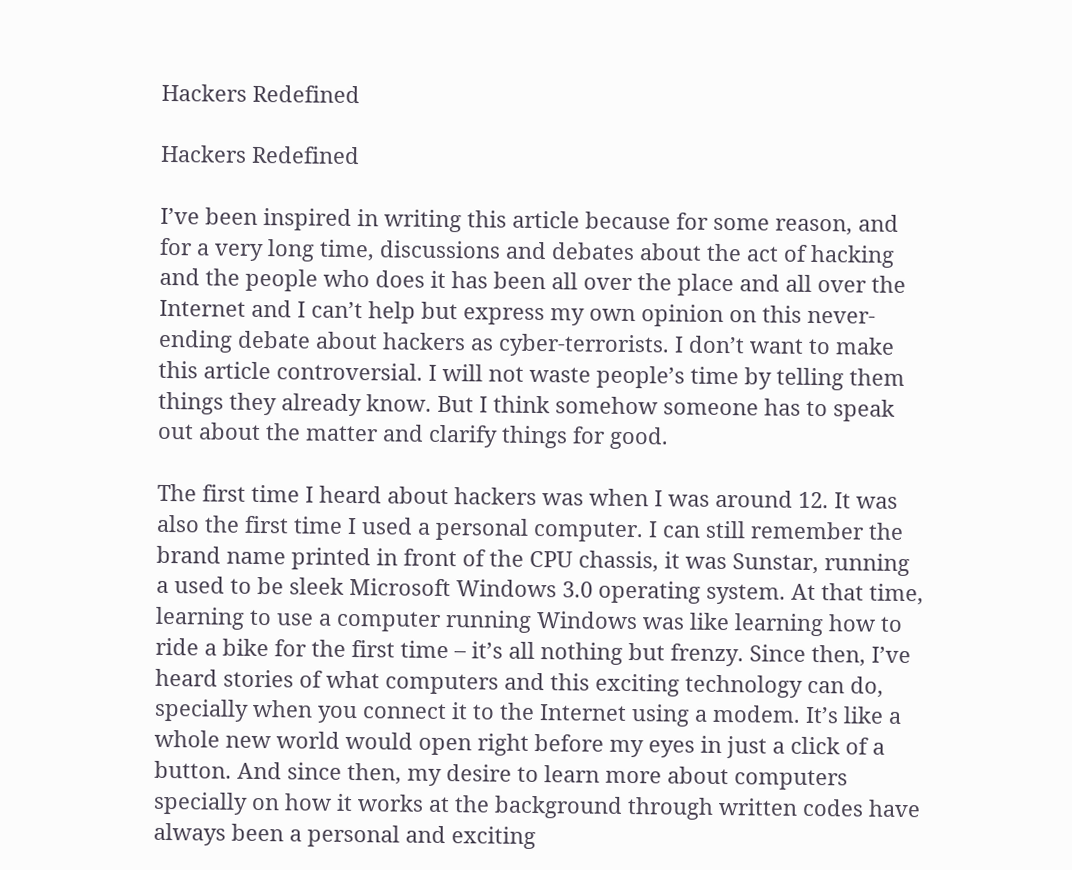Hackers Redefined

Hackers Redefined

I’ve been inspired in writing this article because for some reason, and for a very long time, discussions and debates about the act of hacking and the people who does it has been all over the place and all over the Internet and I can’t help but express my own opinion on this never-ending debate about hackers as cyber-terrorists. I don’t want to make this article controversial. I will not waste people’s time by telling them things they already know. But I think somehow someone has to speak out about the matter and clarify things for good.

The first time I heard about hackers was when I was around 12. It was also the first time I used a personal computer. I can still remember the brand name printed in front of the CPU chassis, it was Sunstar, running a used to be sleek Microsoft Windows 3.0 operating system. At that time, learning to use a computer running Windows was like learning how to ride a bike for the first time – it’s all nothing but frenzy. Since then, I’ve heard stories of what computers and this exciting technology can do, specially when you connect it to the Internet using a modem. It’s like a whole new world would open right before my eyes in just a click of a button. And since then, my desire to learn more about computers specially on how it works at the background through written codes have always been a personal and exciting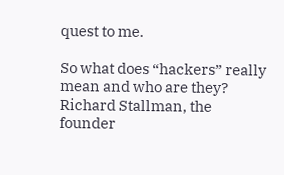quest to me.

So what does “hackers” really mean and who are they? Richard Stallman, the founder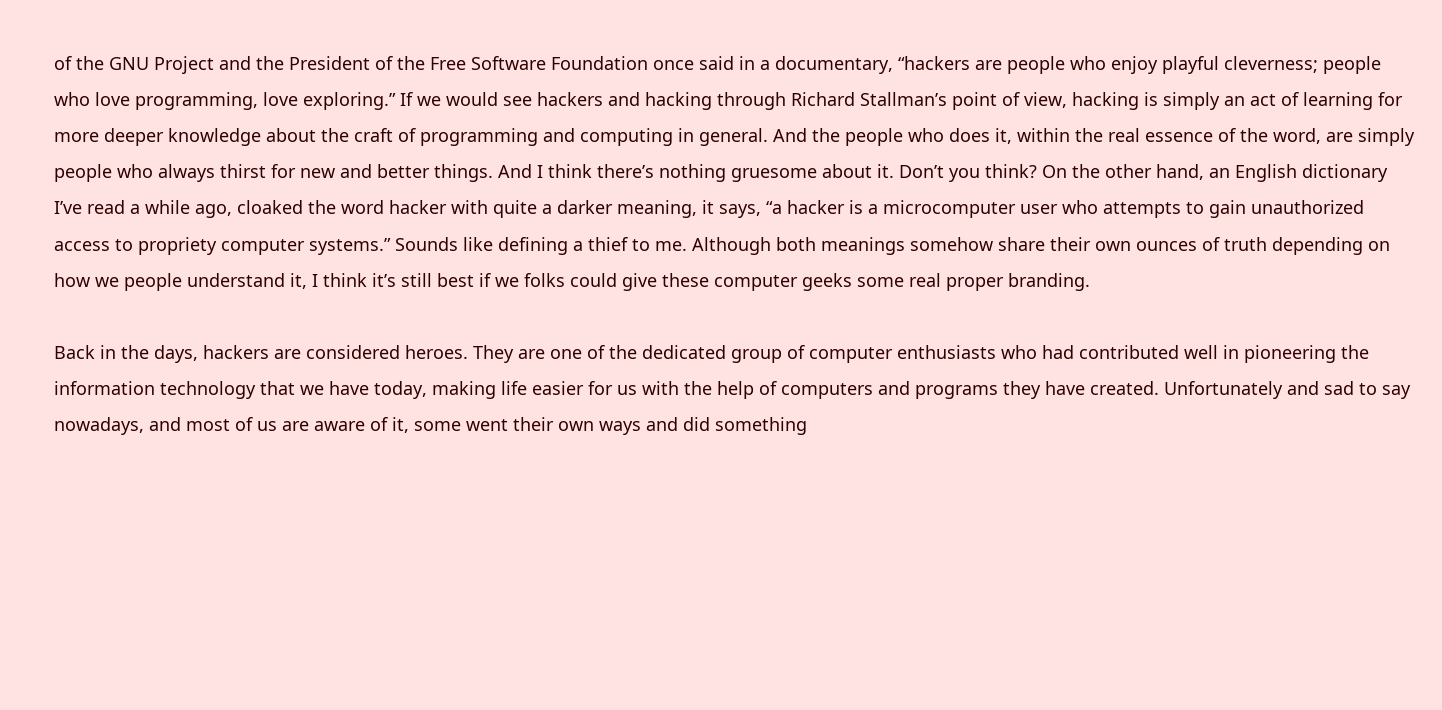of the GNU Project and the President of the Free Software Foundation once said in a documentary, “hackers are people who enjoy playful cleverness; people who love programming, love exploring.” If we would see hackers and hacking through Richard Stallman’s point of view, hacking is simply an act of learning for more deeper knowledge about the craft of programming and computing in general. And the people who does it, within the real essence of the word, are simply people who always thirst for new and better things. And I think there’s nothing gruesome about it. Don’t you think? On the other hand, an English dictionary I’ve read a while ago, cloaked the word hacker with quite a darker meaning, it says, “a hacker is a microcomputer user who attempts to gain unauthorized access to propriety computer systems.” Sounds like defining a thief to me. Although both meanings somehow share their own ounces of truth depending on how we people understand it, I think it’s still best if we folks could give these computer geeks some real proper branding.

Back in the days, hackers are considered heroes. They are one of the dedicated group of computer enthusiasts who had contributed well in pioneering the information technology that we have today, making life easier for us with the help of computers and programs they have created. Unfortunately and sad to say nowadays, and most of us are aware of it, some went their own ways and did something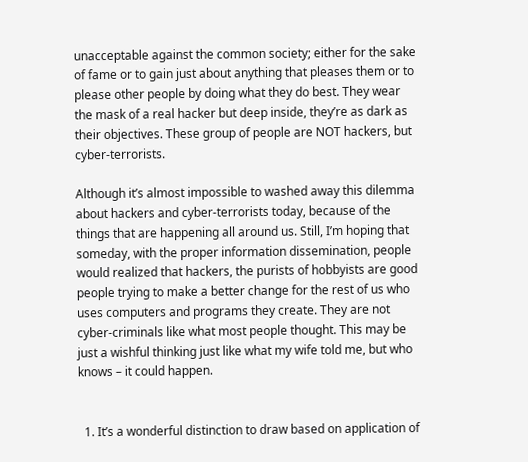unacceptable against the common society; either for the sake of fame or to gain just about anything that pleases them or to please other people by doing what they do best. They wear the mask of a real hacker but deep inside, they’re as dark as their objectives. These group of people are NOT hackers, but cyber-terrorists.

Although it’s almost impossible to washed away this dilemma about hackers and cyber-terrorists today, because of the things that are happening all around us. Still, I’m hoping that someday, with the proper information dissemination, people would realized that hackers, the purists of hobbyists are good people trying to make a better change for the rest of us who uses computers and programs they create. They are not cyber-criminals like what most people thought. This may be just a wishful thinking just like what my wife told me, but who knows – it could happen.


  1. It’s a wonderful distinction to draw based on application of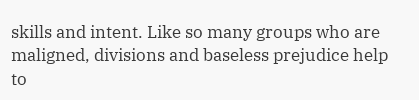skills and intent. Like so many groups who are maligned, divisions and baseless prejudice help to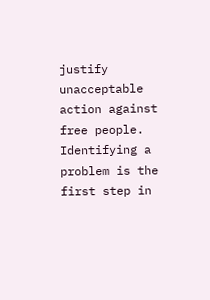justify unacceptable action against free people. Identifying a problem is the first step in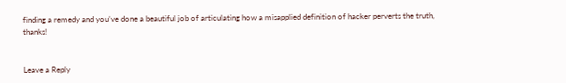finding a remedy and you’ve done a beautiful job of articulating how a misapplied definition of hacker perverts the truth, thanks!


Leave a Reply